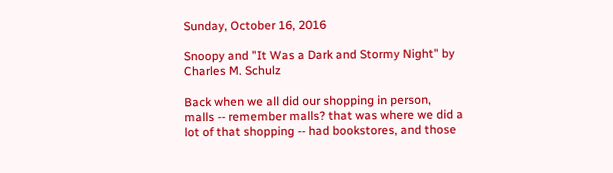Sunday, October 16, 2016

Snoopy and "It Was a Dark and Stormy Night" by Charles M. Schulz

Back when we all did our shopping in person, malls -- remember malls? that was where we did a lot of that shopping -- had bookstores, and those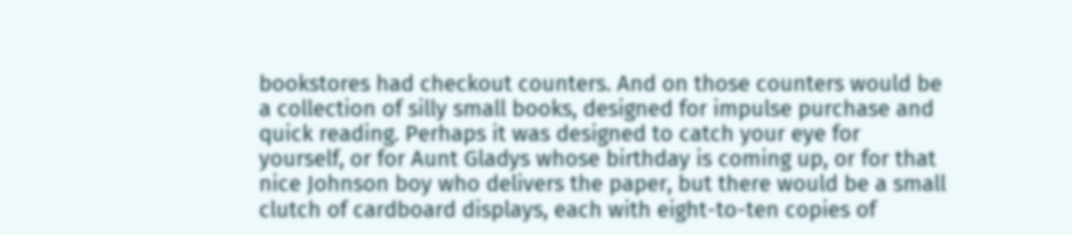bookstores had checkout counters. And on those counters would be a collection of silly small books, designed for impulse purchase and quick reading. Perhaps it was designed to catch your eye for yourself, or for Aunt Gladys whose birthday is coming up, or for that nice Johnson boy who delivers the paper, but there would be a small clutch of cardboard displays, each with eight-to-ten copies of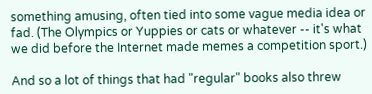something amusing, often tied into some vague media idea or fad. (The Olympics or Yuppies or cats or whatever -- it's what we did before the Internet made memes a competition sport.)

And so a lot of things that had "regular" books also threw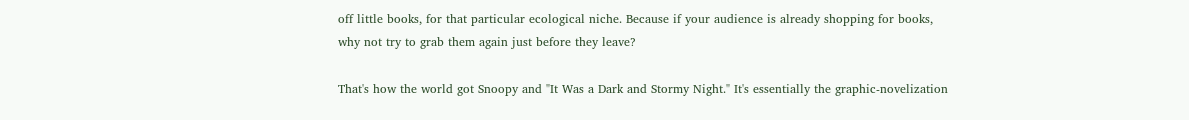off little books, for that particular ecological niche. Because if your audience is already shopping for books, why not try to grab them again just before they leave?

That's how the world got Snoopy and "It Was a Dark and Stormy Night." It's essentially the graphic-novelization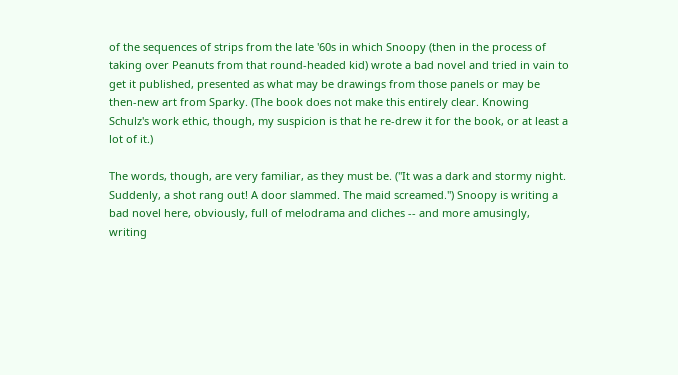of the sequences of strips from the late '60s in which Snoopy (then in the process of taking over Peanuts from that round-headed kid) wrote a bad novel and tried in vain to get it published, presented as what may be drawings from those panels or may be then-new art from Sparky. (The book does not make this entirely clear. Knowing Schulz's work ethic, though, my suspicion is that he re-drew it for the book, or at least a lot of it.)

The words, though, are very familiar, as they must be. ("It was a dark and stormy night. Suddenly, a shot rang out! A door slammed. The maid screamed.") Snoopy is writing a bad novel here, obviously, full of melodrama and cliches -- and more amusingly, writing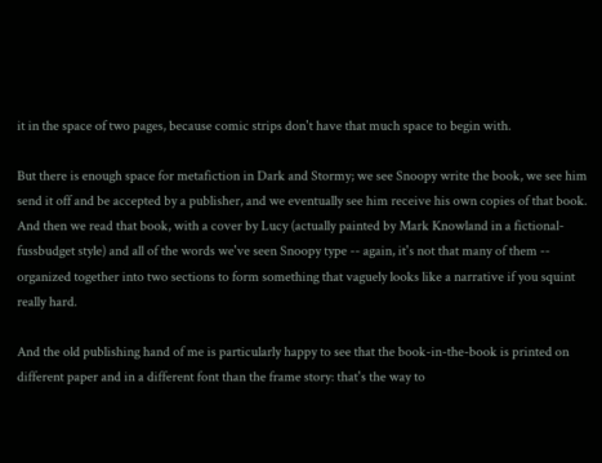it in the space of two pages, because comic strips don't have that much space to begin with.

But there is enough space for metafiction in Dark and Stormy; we see Snoopy write the book, we see him send it off and be accepted by a publisher, and we eventually see him receive his own copies of that book. And then we read that book, with a cover by Lucy (actually painted by Mark Knowland in a fictional-fussbudget style) and all of the words we've seen Snoopy type -- again, it's not that many of them -- organized together into two sections to form something that vaguely looks like a narrative if you squint really hard.

And the old publishing hand of me is particularly happy to see that the book-in-the-book is printed on different paper and in a different font than the frame story: that's the way to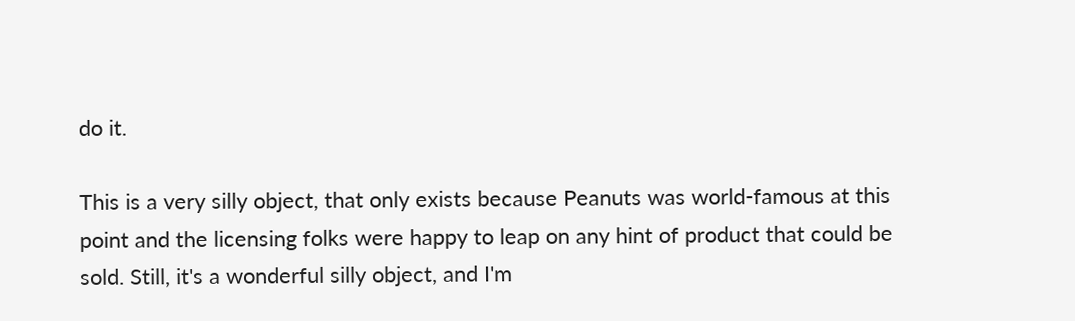do it.

This is a very silly object, that only exists because Peanuts was world-famous at this point and the licensing folks were happy to leap on any hint of product that could be sold. Still, it's a wonderful silly object, and I'm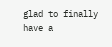glad to finally have a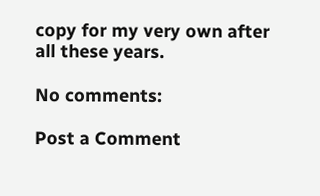copy for my very own after all these years.

No comments:

Post a Comment